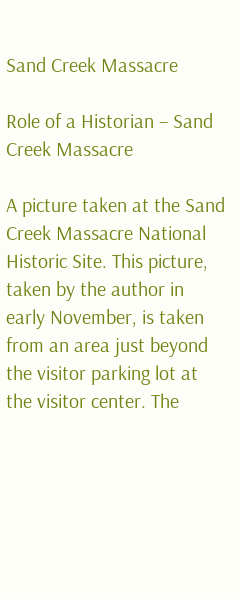Sand Creek Massacre

Role of a Historian – Sand Creek Massacre

A picture taken at the Sand Creek Massacre National Historic Site. This picture, taken by the author in early November, is taken from an area just beyond the visitor parking lot at the visitor center. The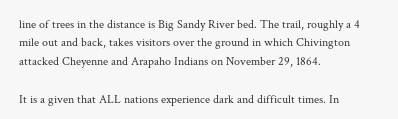line of trees in the distance is Big Sandy River bed. The trail, roughly a 4 mile out and back, takes visitors over the ground in which Chivington attacked Cheyenne and Arapaho Indians on November 29, 1864.

It is a given that ALL nations experience dark and difficult times. In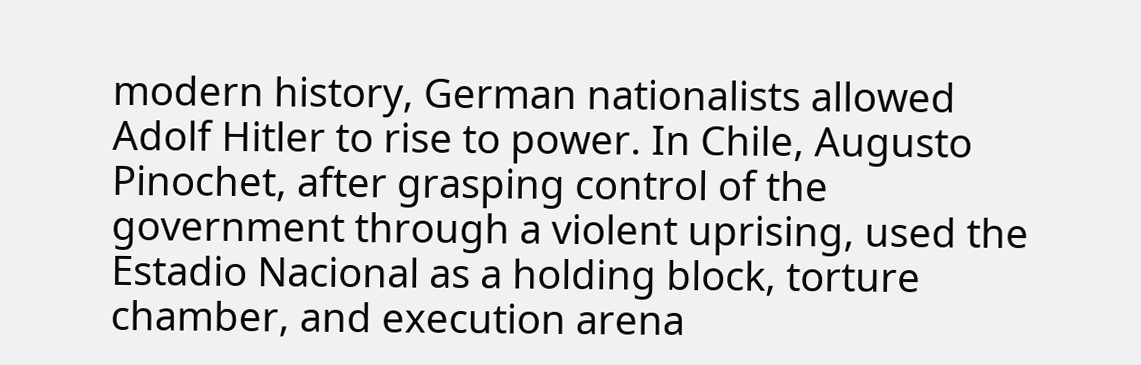modern history, German nationalists allowed Adolf Hitler to rise to power. In Chile, Augusto Pinochet, after grasping control of the government through a violent uprising, used the Estadio Nacional as a holding block, torture chamber, and execution arena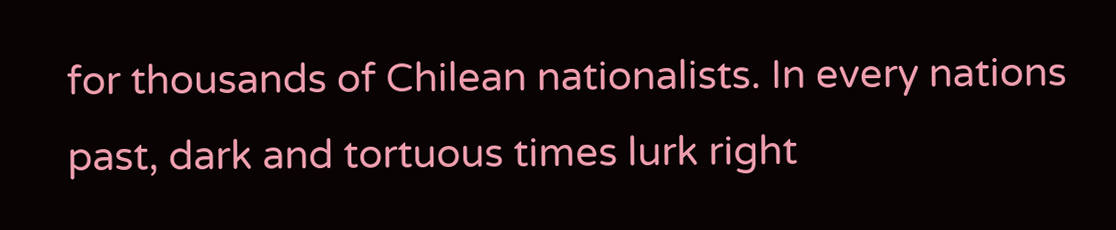for thousands of Chilean nationalists. In every nations past, dark and tortuous times lurk right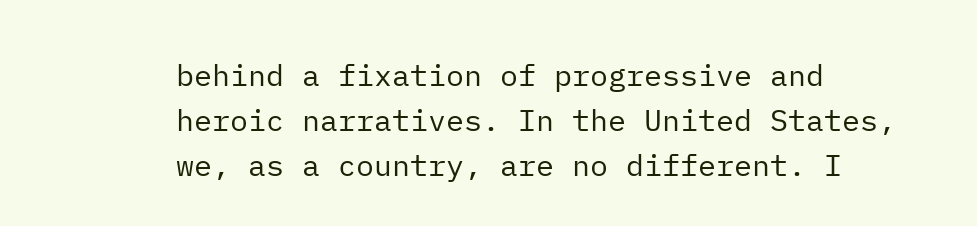behind a fixation of progressive and heroic narratives. In the United States, we, as a country, are no different. I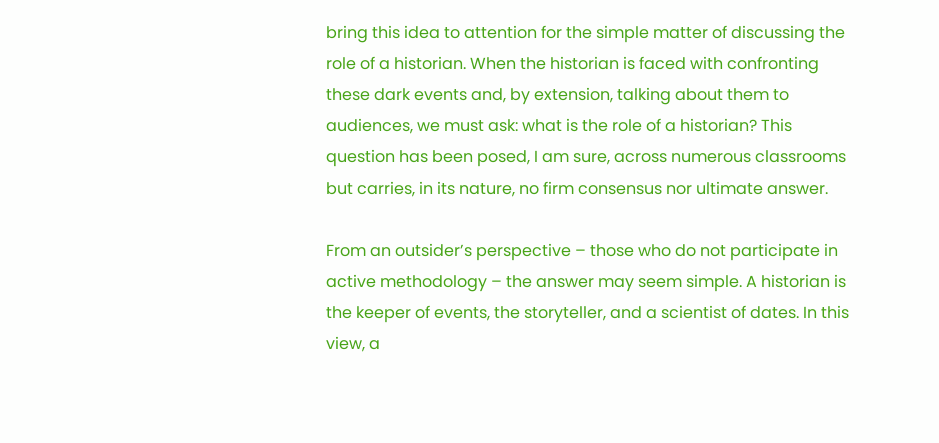bring this idea to attention for the simple matter of discussing the role of a historian. When the historian is faced with confronting these dark events and, by extension, talking about them to audiences, we must ask: what is the role of a historian? This question has been posed, I am sure, across numerous classrooms but carries, in its nature, no firm consensus nor ultimate answer.

From an outsider’s perspective – those who do not participate in active methodology – the answer may seem simple. A historian is the keeper of events, the storyteller, and a scientist of dates. In this view, a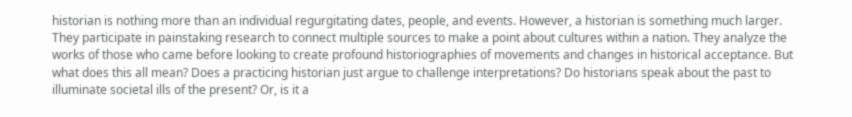historian is nothing more than an individual regurgitating dates, people, and events. However, a historian is something much larger. They participate in painstaking research to connect multiple sources to make a point about cultures within a nation. They analyze the works of those who came before looking to create profound historiographies of movements and changes in historical acceptance. But what does this all mean? Does a practicing historian just argue to challenge interpretations? Do historians speak about the past to illuminate societal ills of the present? Or, is it a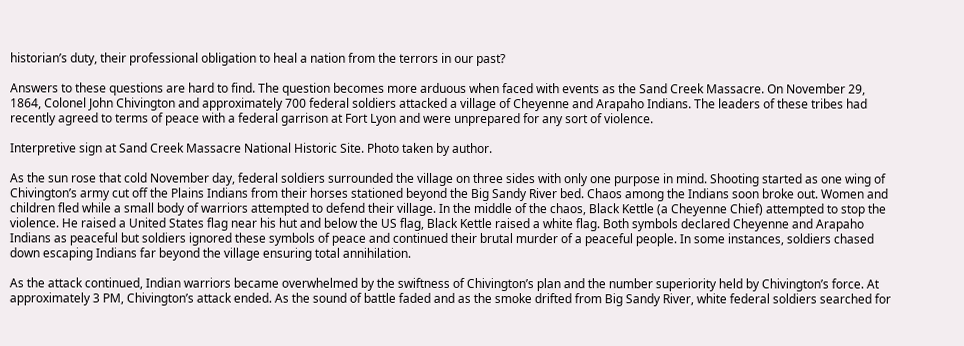historian’s duty, their professional obligation to heal a nation from the terrors in our past?

Answers to these questions are hard to find. The question becomes more arduous when faced with events as the Sand Creek Massacre. On November 29, 1864, Colonel John Chivington and approximately 700 federal soldiers attacked a village of Cheyenne and Arapaho Indians. The leaders of these tribes had recently agreed to terms of peace with a federal garrison at Fort Lyon and were unprepared for any sort of violence.

Interpretive sign at Sand Creek Massacre National Historic Site. Photo taken by author.

As the sun rose that cold November day, federal soldiers surrounded the village on three sides with only one purpose in mind. Shooting started as one wing of Chivington’s army cut off the Plains Indians from their horses stationed beyond the Big Sandy River bed. Chaos among the Indians soon broke out. Women and children fled while a small body of warriors attempted to defend their village. In the middle of the chaos, Black Kettle (a Cheyenne Chief) attempted to stop the violence. He raised a United States flag near his hut and below the US flag, Black Kettle raised a white flag. Both symbols declared Cheyenne and Arapaho Indians as peaceful but soldiers ignored these symbols of peace and continued their brutal murder of a peaceful people. In some instances, soldiers chased down escaping Indians far beyond the village ensuring total annihilation.

As the attack continued, Indian warriors became overwhelmed by the swiftness of Chivington’s plan and the number superiority held by Chivington’s force. At approximately 3 PM, Chivington’s attack ended. As the sound of battle faded and as the smoke drifted from Big Sandy River, white federal soldiers searched for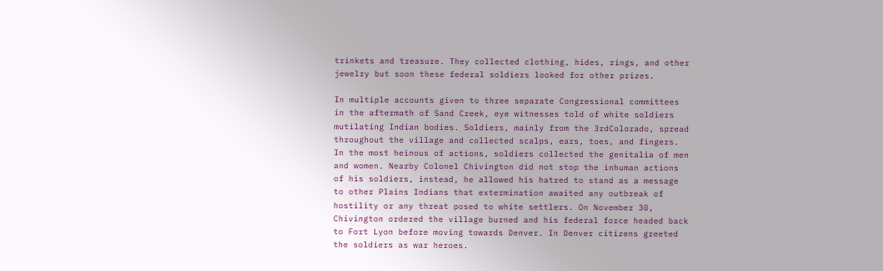trinkets and treasure. They collected clothing, hides, rings, and other jewelry but soon these federal soldiers looked for other prizes.

In multiple accounts given to three separate Congressional committees in the aftermath of Sand Creek, eye witnesses told of white soldiers mutilating Indian bodies. Soldiers, mainly from the 3rdColorado, spread throughout the village and collected scalps, ears, toes, and fingers. In the most heinous of actions, soldiers collected the genitalia of men and women. Nearby Colonel Chivington did not stop the inhuman actions of his soldiers, instead, he allowed his hatred to stand as a message to other Plains Indians that extermination awaited any outbreak of hostility or any threat posed to white settlers. On November 30, Chivington ordered the village burned and his federal force headed back to Fort Lyon before moving towards Denver. In Denver citizens greeted the soldiers as war heroes.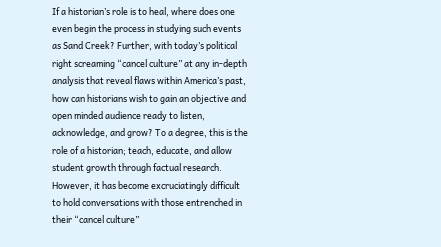If a historian’s role is to heal, where does one even begin the process in studying such events as Sand Creek? Further, with today’s political right screaming “cancel culture” at any in-depth analysis that reveal flaws within America’s past, how can historians wish to gain an objective and open minded audience ready to listen, acknowledge, and grow? To a degree, this is the role of a historian; teach, educate, and allow student growth through factual research. However, it has become excruciatingly difficult to hold conversations with those entrenched in their “cancel culture”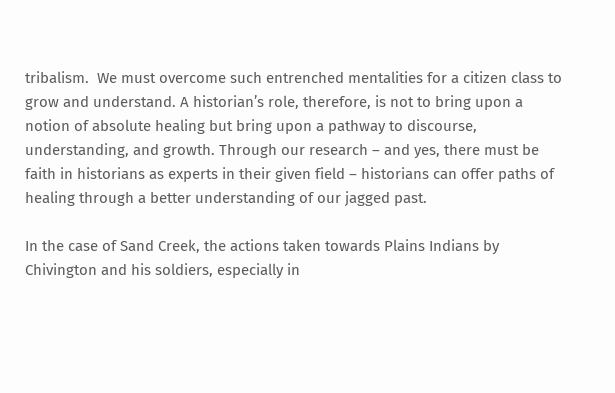tribalism.  We must overcome such entrenched mentalities for a citizen class to grow and understand. A historian’s role, therefore, is not to bring upon a notion of absolute healing but bring upon a pathway to discourse, understanding, and growth. Through our research – and yes, there must be faith in historians as experts in their given field – historians can offer paths of healing through a better understanding of our jagged past.

In the case of Sand Creek, the actions taken towards Plains Indians by Chivington and his soldiers, especially in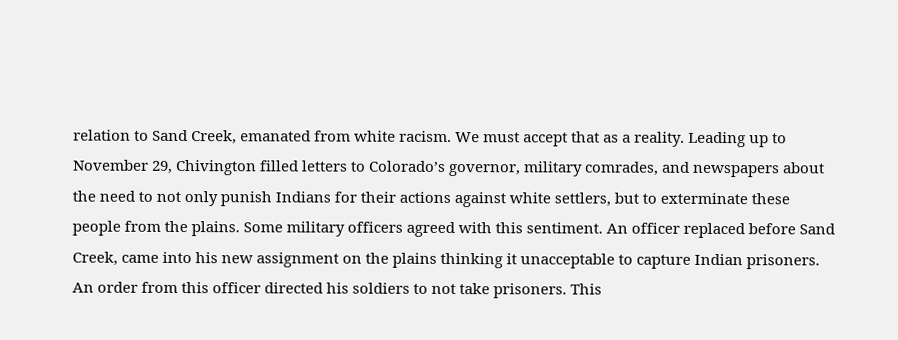relation to Sand Creek, emanated from white racism. We must accept that as a reality. Leading up to November 29, Chivington filled letters to Colorado’s governor, military comrades, and newspapers about the need to not only punish Indians for their actions against white settlers, but to exterminate these people from the plains. Some military officers agreed with this sentiment. An officer replaced before Sand Creek, came into his new assignment on the plains thinking it unacceptable to capture Indian prisoners. An order from this officer directed his soldiers to not take prisoners. This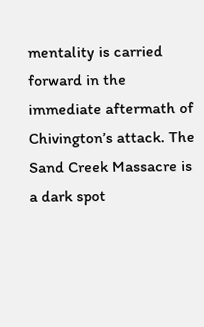mentality is carried forward in the immediate aftermath of Chivington’s attack. The Sand Creek Massacre is a dark spot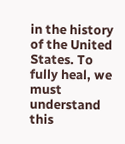in the history of the United States. To fully heal, we must understand this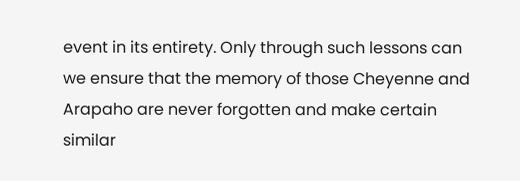event in its entirety. Only through such lessons can we ensure that the memory of those Cheyenne and Arapaho are never forgotten and make certain similar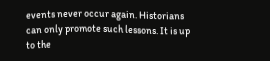events never occur again. Historians can only promote such lessons. It is up to the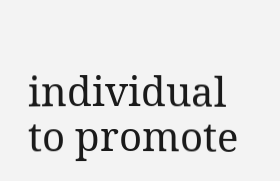individual to promote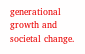generational growth and societal change.